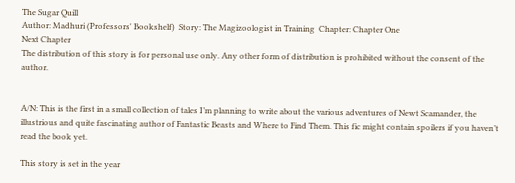The Sugar Quill
Author: Madhuri (Professors' Bookshelf)  Story: The Magizoologist in Training  Chapter: Chapter One
Next Chapter
The distribution of this story is for personal use only. Any other form of distribution is prohibited without the consent of the author.


A/N: This is the first in a small collection of tales I’m planning to write about the various adventures of Newt Scamander, the illustrious and quite fascinating author of Fantastic Beasts and Where to Find Them. This fic might contain spoilers if you haven’t read the book yet.

This story is set in the year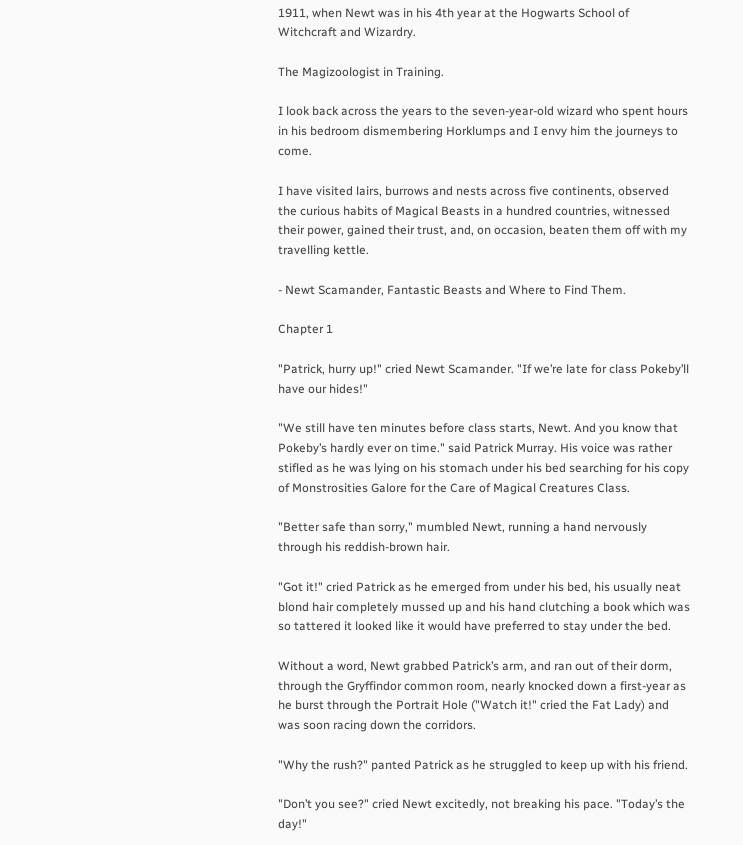1911, when Newt was in his 4th year at the Hogwarts School of Witchcraft and Wizardry.

The Magizoologist in Training.

I look back across the years to the seven-year-old wizard who spent hours in his bedroom dismembering Horklumps and I envy him the journeys to come.

I have visited lairs, burrows and nests across five continents, observed the curious habits of Magical Beasts in a hundred countries, witnessed their power, gained their trust, and, on occasion, beaten them off with my travelling kettle.

- Newt Scamander, Fantastic Beasts and Where to Find Them.

Chapter 1

"Patrick, hurry up!" cried Newt Scamander. "If we’re late for class Pokeby’ll have our hides!"

"We still have ten minutes before class starts, Newt. And you know that Pokeby’s hardly ever on time." said Patrick Murray. His voice was rather stifled as he was lying on his stomach under his bed searching for his copy of Monstrosities Galore for the Care of Magical Creatures Class.

"Better safe than sorry," mumbled Newt, running a hand nervously through his reddish-brown hair.

"Got it!" cried Patrick as he emerged from under his bed, his usually neat blond hair completely mussed up and his hand clutching a book which was so tattered it looked like it would have preferred to stay under the bed.

Without a word, Newt grabbed Patrick’s arm, and ran out of their dorm, through the Gryffindor common room, nearly knocked down a first-year as he burst through the Portrait Hole ("Watch it!" cried the Fat Lady) and was soon racing down the corridors.

"Why the rush?" panted Patrick as he struggled to keep up with his friend.

"Don’t you see?" cried Newt excitedly, not breaking his pace. "Today’s the day!"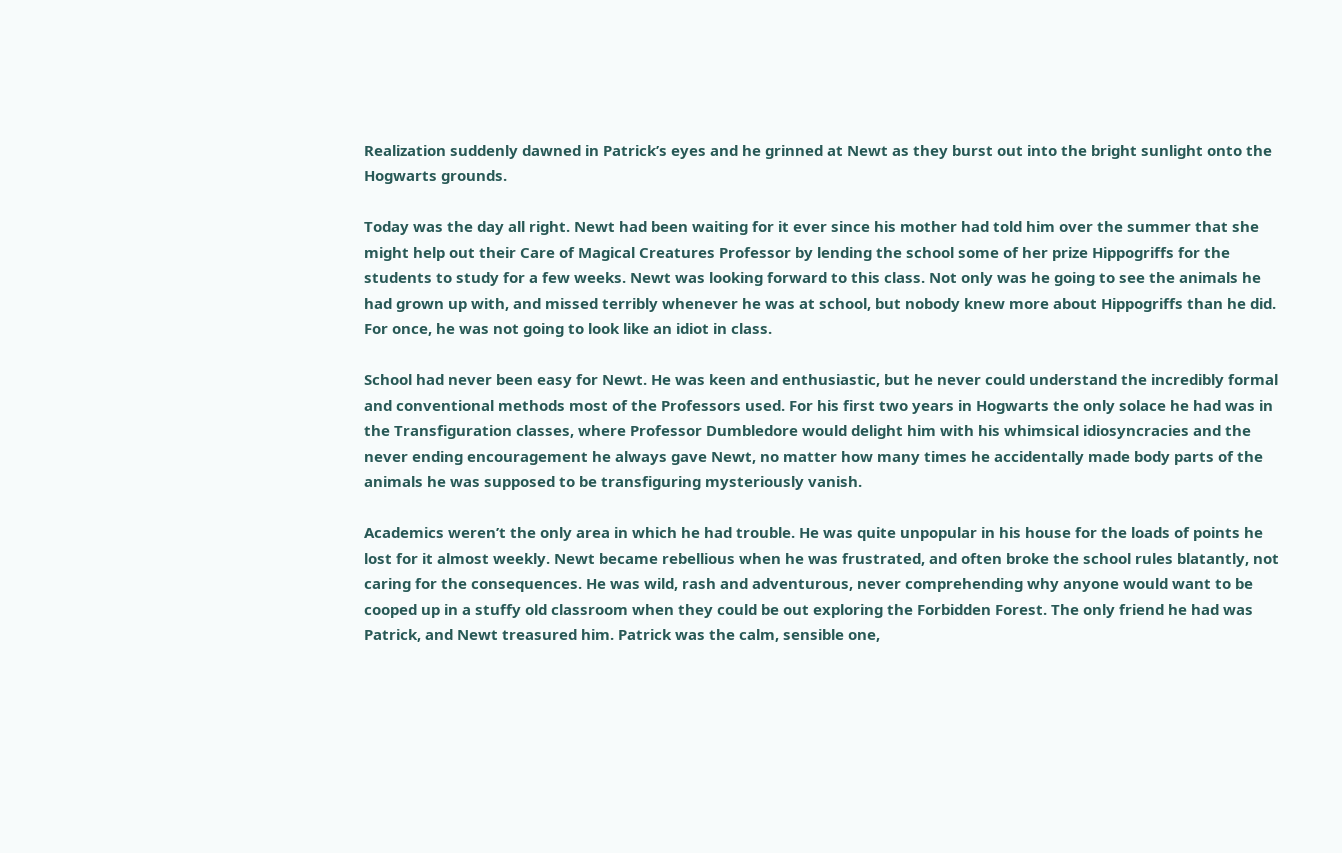Realization suddenly dawned in Patrick’s eyes and he grinned at Newt as they burst out into the bright sunlight onto the Hogwarts grounds.

Today was the day all right. Newt had been waiting for it ever since his mother had told him over the summer that she might help out their Care of Magical Creatures Professor by lending the school some of her prize Hippogriffs for the students to study for a few weeks. Newt was looking forward to this class. Not only was he going to see the animals he had grown up with, and missed terribly whenever he was at school, but nobody knew more about Hippogriffs than he did. For once, he was not going to look like an idiot in class.

School had never been easy for Newt. He was keen and enthusiastic, but he never could understand the incredibly formal and conventional methods most of the Professors used. For his first two years in Hogwarts the only solace he had was in the Transfiguration classes, where Professor Dumbledore would delight him with his whimsical idiosyncracies and the never ending encouragement he always gave Newt, no matter how many times he accidentally made body parts of the animals he was supposed to be transfiguring mysteriously vanish.

Academics weren’t the only area in which he had trouble. He was quite unpopular in his house for the loads of points he lost for it almost weekly. Newt became rebellious when he was frustrated, and often broke the school rules blatantly, not caring for the consequences. He was wild, rash and adventurous, never comprehending why anyone would want to be cooped up in a stuffy old classroom when they could be out exploring the Forbidden Forest. The only friend he had was Patrick, and Newt treasured him. Patrick was the calm, sensible one,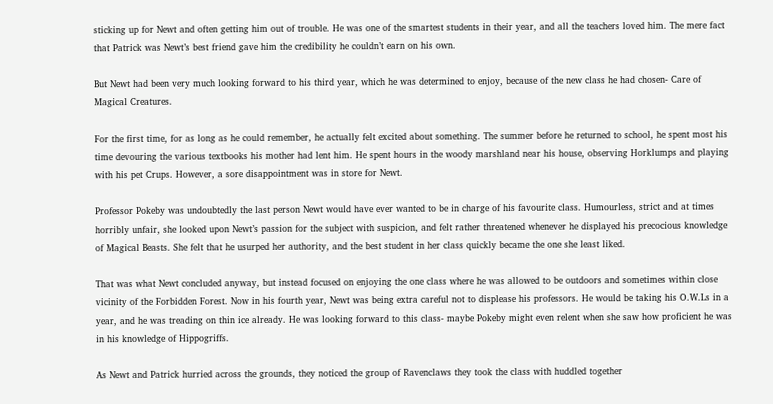sticking up for Newt and often getting him out of trouble. He was one of the smartest students in their year, and all the teachers loved him. The mere fact that Patrick was Newt’s best friend gave him the credibility he couldn’t earn on his own.

But Newt had been very much looking forward to his third year, which he was determined to enjoy, because of the new class he had chosen- Care of Magical Creatures.

For the first time, for as long as he could remember, he actually felt excited about something. The summer before he returned to school, he spent most his time devouring the various textbooks his mother had lent him. He spent hours in the woody marshland near his house, observing Horklumps and playing with his pet Crups. However, a sore disappointment was in store for Newt.

Professor Pokeby was undoubtedly the last person Newt would have ever wanted to be in charge of his favourite class. Humourless, strict and at times horribly unfair, she looked upon Newt’s passion for the subject with suspicion, and felt rather threatened whenever he displayed his precocious knowledge of Magical Beasts. She felt that he usurped her authority, and the best student in her class quickly became the one she least liked.

That was what Newt concluded anyway, but instead focused on enjoying the one class where he was allowed to be outdoors and sometimes within close vicinity of the Forbidden Forest. Now in his fourth year, Newt was being extra careful not to displease his professors. He would be taking his O.W.Ls in a year, and he was treading on thin ice already. He was looking forward to this class- maybe Pokeby might even relent when she saw how proficient he was in his knowledge of Hippogriffs.

As Newt and Patrick hurried across the grounds, they noticed the group of Ravenclaws they took the class with huddled together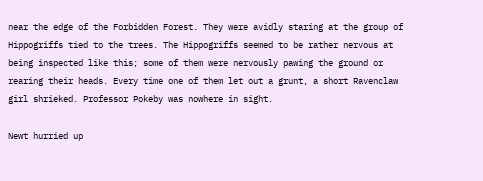near the edge of the Forbidden Forest. They were avidly staring at the group of Hippogriffs tied to the trees. The Hippogriffs seemed to be rather nervous at being inspected like this; some of them were nervously pawing the ground or rearing their heads. Every time one of them let out a grunt, a short Ravenclaw girl shrieked. Professor Pokeby was nowhere in sight.

Newt hurried up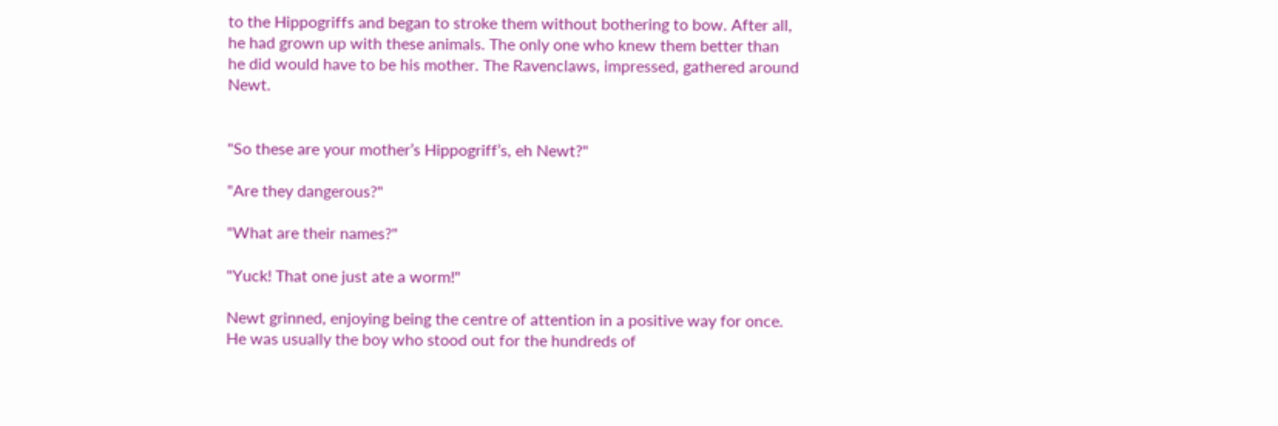to the Hippogriffs and began to stroke them without bothering to bow. After all, he had grown up with these animals. The only one who knew them better than he did would have to be his mother. The Ravenclaws, impressed, gathered around Newt.


"So these are your mother’s Hippogriff’s, eh Newt?"

"Are they dangerous?"

"What are their names?"

"Yuck! That one just ate a worm!"

Newt grinned, enjoying being the centre of attention in a positive way for once. He was usually the boy who stood out for the hundreds of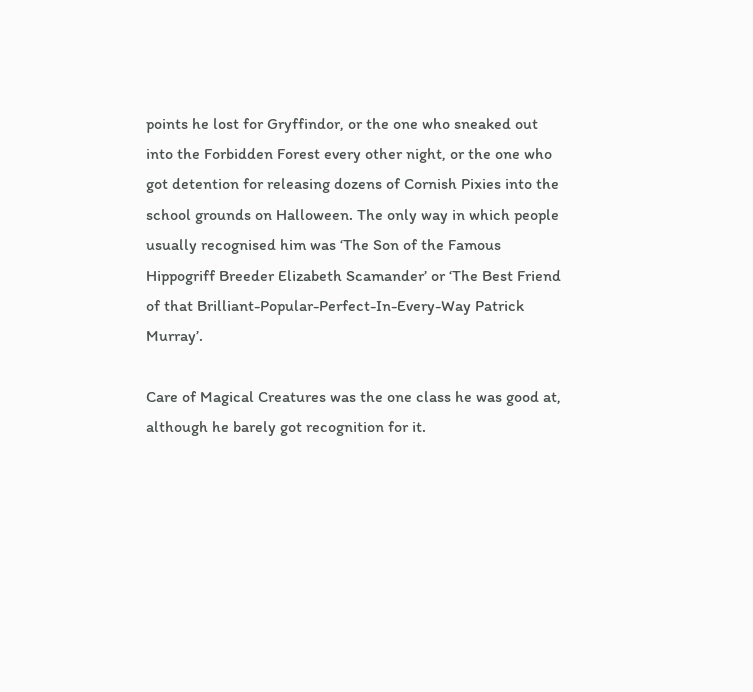points he lost for Gryffindor, or the one who sneaked out into the Forbidden Forest every other night, or the one who got detention for releasing dozens of Cornish Pixies into the school grounds on Halloween. The only way in which people usually recognised him was ‘The Son of the Famous Hippogriff Breeder Elizabeth Scamander’ or ‘The Best Friend of that Brilliant-Popular-Perfect-In-Every-Way Patrick Murray’.

Care of Magical Creatures was the one class he was good at, although he barely got recognition for it.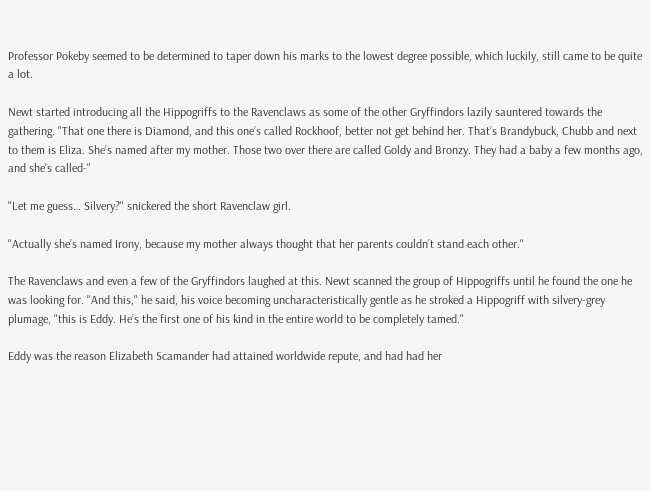Professor Pokeby seemed to be determined to taper down his marks to the lowest degree possible, which luckily, still came to be quite a lot.

Newt started introducing all the Hippogriffs to the Ravenclaws as some of the other Gryffindors lazily sauntered towards the gathering. "That one there is Diamond, and this one’s called Rockhoof, better not get behind her. That’s Brandybuck, Chubb and next to them is Eliza. She’s named after my mother. Those two over there are called Goldy and Bronzy. They had a baby a few months ago, and she’s called-"

"Let me guess… Silvery?" snickered the short Ravenclaw girl.

"Actually she’s named Irony, because my mother always thought that her parents couldn’t stand each other."

The Ravenclaws and even a few of the Gryffindors laughed at this. Newt scanned the group of Hippogriffs until he found the one he was looking for. "And this," he said, his voice becoming uncharacteristically gentle as he stroked a Hippogriff with silvery-grey plumage, "this is Eddy. He’s the first one of his kind in the entire world to be completely tamed."

Eddy was the reason Elizabeth Scamander had attained worldwide repute, and had had her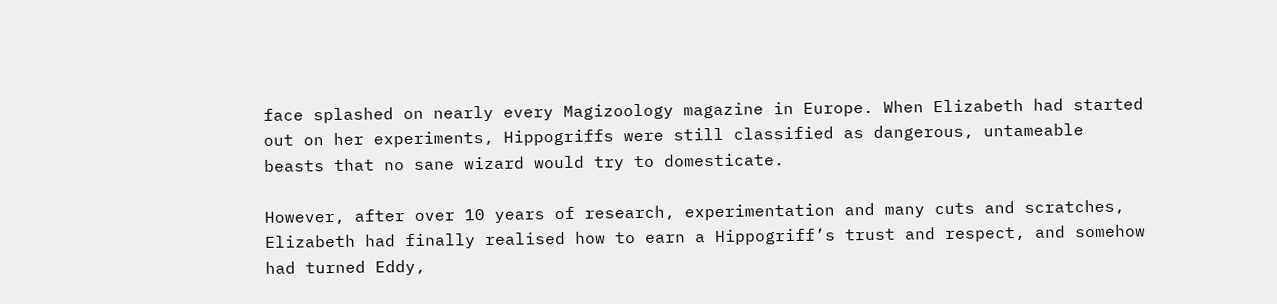face splashed on nearly every Magizoology magazine in Europe. When Elizabeth had started out on her experiments, Hippogriffs were still classified as dangerous, untameable beasts that no sane wizard would try to domesticate.

However, after over 10 years of research, experimentation and many cuts and scratches, Elizabeth had finally realised how to earn a Hippogriff’s trust and respect, and somehow had turned Eddy,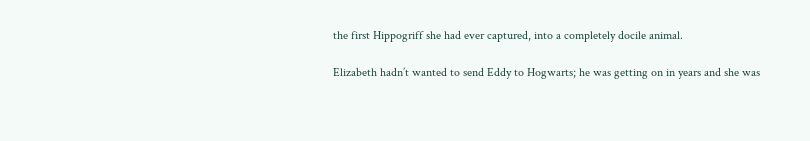the first Hippogriff she had ever captured, into a completely docile animal.

Elizabeth hadn’t wanted to send Eddy to Hogwarts; he was getting on in years and she was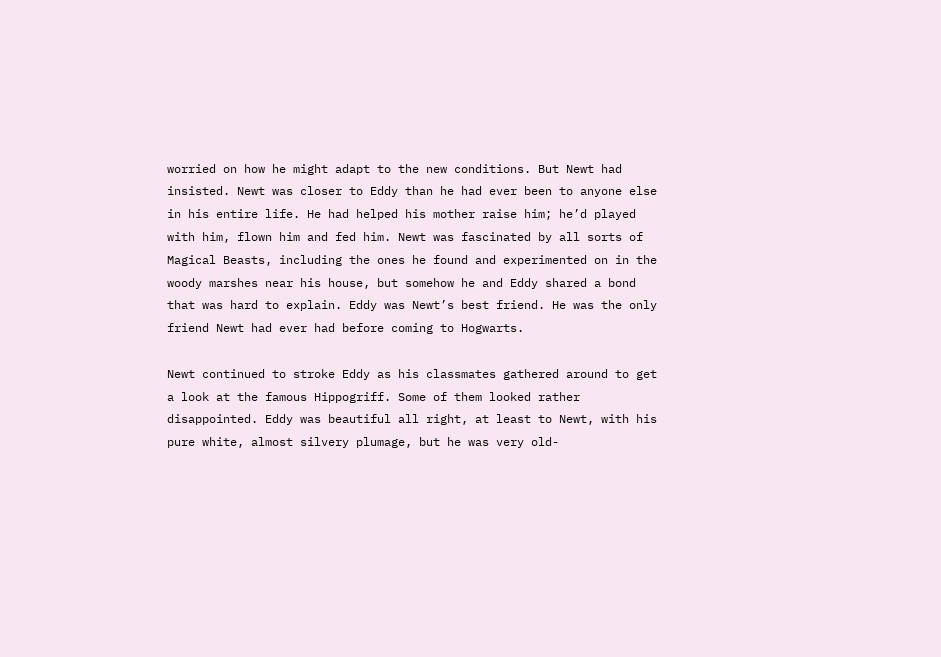worried on how he might adapt to the new conditions. But Newt had insisted. Newt was closer to Eddy than he had ever been to anyone else in his entire life. He had helped his mother raise him; he’d played with him, flown him and fed him. Newt was fascinated by all sorts of Magical Beasts, including the ones he found and experimented on in the woody marshes near his house, but somehow he and Eddy shared a bond that was hard to explain. Eddy was Newt’s best friend. He was the only friend Newt had ever had before coming to Hogwarts.

Newt continued to stroke Eddy as his classmates gathered around to get a look at the famous Hippogriff. Some of them looked rather disappointed. Eddy was beautiful all right, at least to Newt, with his pure white, almost silvery plumage, but he was very old-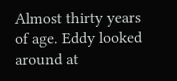Almost thirty years of age. Eddy looked around at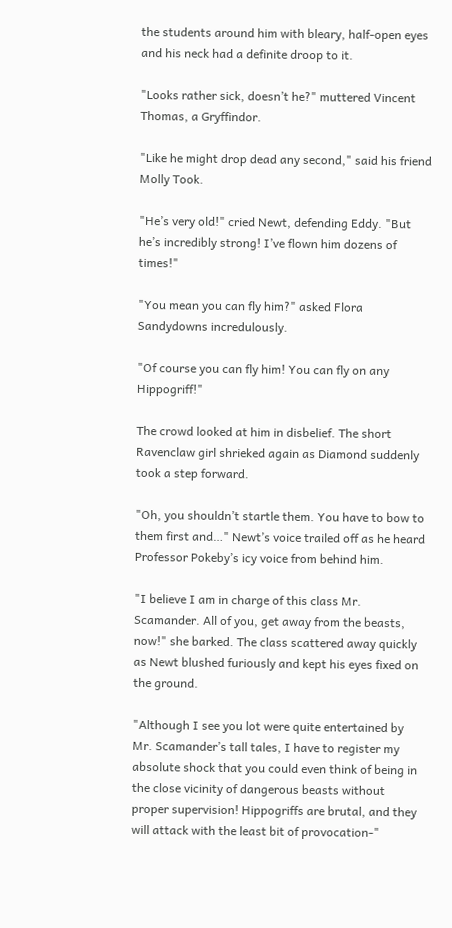the students around him with bleary, half-open eyes and his neck had a definite droop to it.

"Looks rather sick, doesn’t he?" muttered Vincent Thomas, a Gryffindor.

"Like he might drop dead any second," said his friend Molly Took.

"He’s very old!" cried Newt, defending Eddy. "But he’s incredibly strong! I’ve flown him dozens of times!"

"You mean you can fly him?" asked Flora Sandydowns incredulously.

"Of course you can fly him! You can fly on any Hippogriff!"

The crowd looked at him in disbelief. The short Ravenclaw girl shrieked again as Diamond suddenly took a step forward.

"Oh, you shouldn’t startle them. You have to bow to them first and…" Newt’s voice trailed off as he heard Professor Pokeby’s icy voice from behind him.

"I believe I am in charge of this class Mr. Scamander. All of you, get away from the beasts, now!" she barked. The class scattered away quickly as Newt blushed furiously and kept his eyes fixed on the ground.

"Although I see you lot were quite entertained by Mr. Scamander’s tall tales, I have to register my absolute shock that you could even think of being in the close vicinity of dangerous beasts without proper supervision! Hippogriffs are brutal, and they will attack with the least bit of provocation-"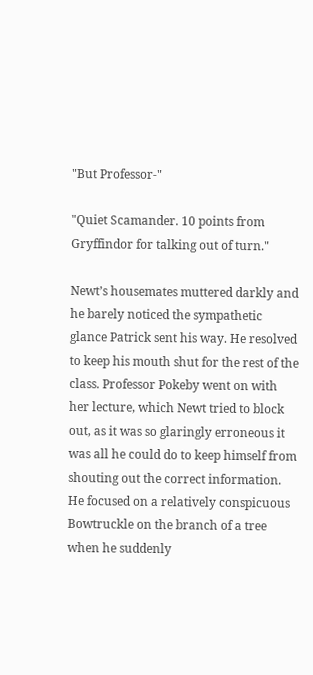"But Professor-"

"Quiet Scamander. 10 points from Gryffindor for talking out of turn."

Newt’s housemates muttered darkly and he barely noticed the sympathetic glance Patrick sent his way. He resolved to keep his mouth shut for the rest of the class. Professor Pokeby went on with her lecture, which Newt tried to block out, as it was so glaringly erroneous it was all he could do to keep himself from shouting out the correct information. He focused on a relatively conspicuous Bowtruckle on the branch of a tree when he suddenly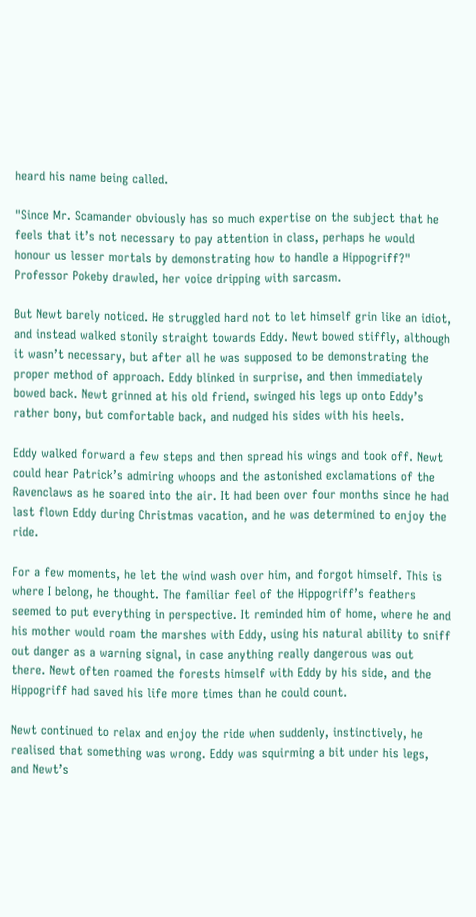heard his name being called.

"Since Mr. Scamander obviously has so much expertise on the subject that he feels that it’s not necessary to pay attention in class, perhaps he would honour us lesser mortals by demonstrating how to handle a Hippogriff?" Professor Pokeby drawled, her voice dripping with sarcasm.

But Newt barely noticed. He struggled hard not to let himself grin like an idiot, and instead walked stonily straight towards Eddy. Newt bowed stiffly, although it wasn’t necessary, but after all he was supposed to be demonstrating the proper method of approach. Eddy blinked in surprise, and then immediately bowed back. Newt grinned at his old friend, swinged his legs up onto Eddy’s rather bony, but comfortable back, and nudged his sides with his heels.

Eddy walked forward a few steps and then spread his wings and took off. Newt could hear Patrick’s admiring whoops and the astonished exclamations of the Ravenclaws as he soared into the air. It had been over four months since he had last flown Eddy during Christmas vacation, and he was determined to enjoy the ride.

For a few moments, he let the wind wash over him, and forgot himself. This is where I belong, he thought. The familiar feel of the Hippogriff’s feathers seemed to put everything in perspective. It reminded him of home, where he and his mother would roam the marshes with Eddy, using his natural ability to sniff out danger as a warning signal, in case anything really dangerous was out there. Newt often roamed the forests himself with Eddy by his side, and the Hippogriff had saved his life more times than he could count.

Newt continued to relax and enjoy the ride when suddenly, instinctively, he realised that something was wrong. Eddy was squirming a bit under his legs, and Newt’s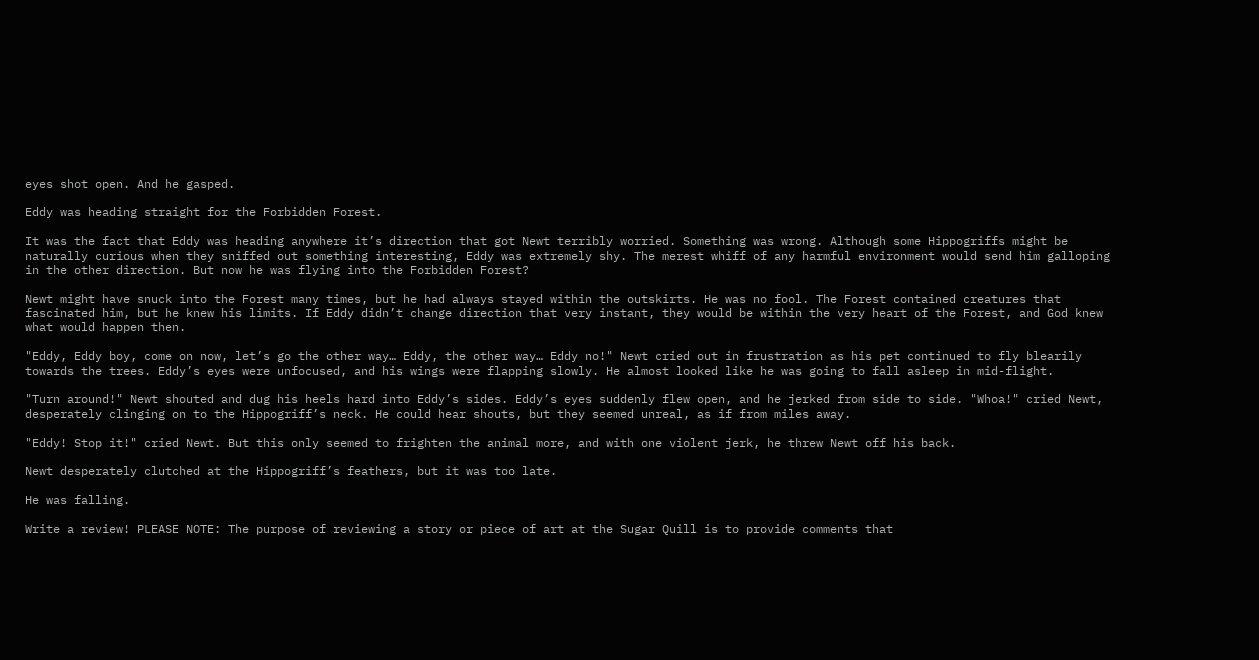eyes shot open. And he gasped.

Eddy was heading straight for the Forbidden Forest.

It was the fact that Eddy was heading anywhere it’s direction that got Newt terribly worried. Something was wrong. Although some Hippogriffs might be naturally curious when they sniffed out something interesting, Eddy was extremely shy. The merest whiff of any harmful environment would send him galloping in the other direction. But now he was flying into the Forbidden Forest?

Newt might have snuck into the Forest many times, but he had always stayed within the outskirts. He was no fool. The Forest contained creatures that fascinated him, but he knew his limits. If Eddy didn’t change direction that very instant, they would be within the very heart of the Forest, and God knew what would happen then.

"Eddy, Eddy boy, come on now, let’s go the other way… Eddy, the other way… Eddy no!" Newt cried out in frustration as his pet continued to fly blearily towards the trees. Eddy’s eyes were unfocused, and his wings were flapping slowly. He almost looked like he was going to fall asleep in mid-flight.

"Turn around!" Newt shouted and dug his heels hard into Eddy’s sides. Eddy’s eyes suddenly flew open, and he jerked from side to side. "Whoa!" cried Newt, desperately clinging on to the Hippogriff’s neck. He could hear shouts, but they seemed unreal, as if from miles away.

"Eddy! Stop it!" cried Newt. But this only seemed to frighten the animal more, and with one violent jerk, he threw Newt off his back.

Newt desperately clutched at the Hippogriff’s feathers, but it was too late.

He was falling.

Write a review! PLEASE NOTE: The purpose of reviewing a story or piece of art at the Sugar Quill is to provide comments that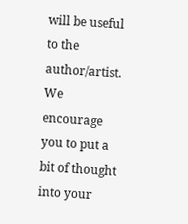will be useful to the author/artist. We encourage you to put a bit of thought into your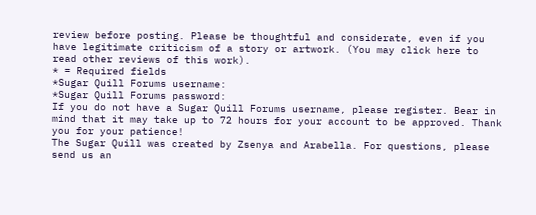review before posting. Please be thoughtful and considerate, even if you have legitimate criticism of a story or artwork. (You may click here to read other reviews of this work).
* = Required fields
*Sugar Quill Forums username:
*Sugar Quill Forums password:
If you do not have a Sugar Quill Forums username, please register. Bear in mind that it may take up to 72 hours for your account to be approved. Thank you for your patience!
The Sugar Quill was created by Zsenya and Arabella. For questions, please send us an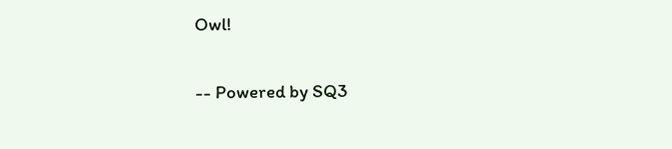Owl!

-- Powered by SQ3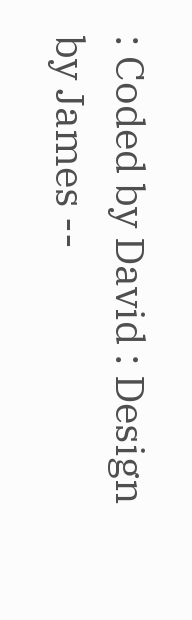: Coded by David : Design by James --